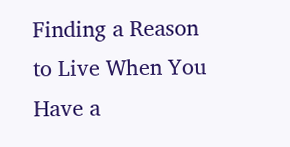Finding a Reason to Live When You Have a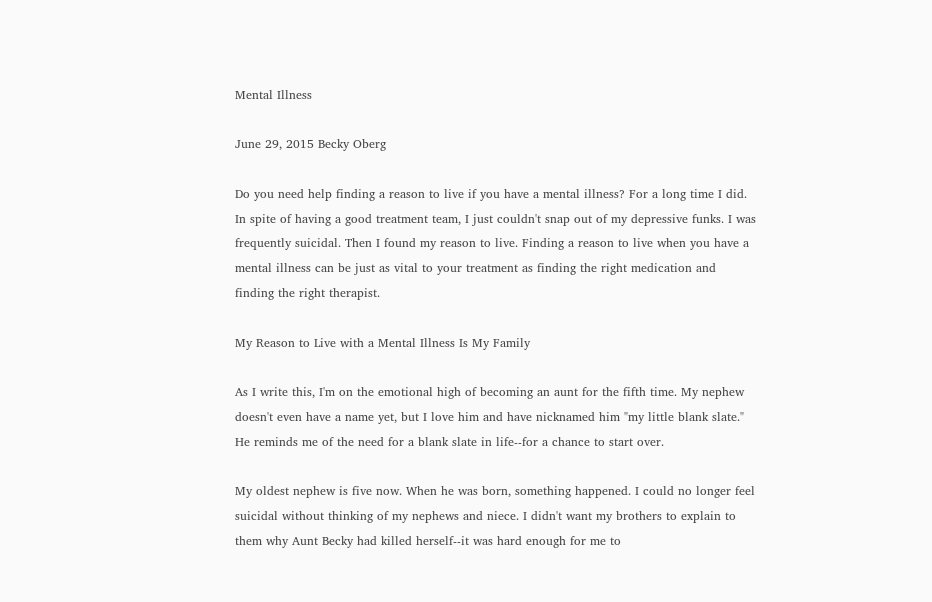Mental Illness

June 29, 2015 Becky Oberg

Do you need help finding a reason to live if you have a mental illness? For a long time I did. In spite of having a good treatment team, I just couldn't snap out of my depressive funks. I was frequently suicidal. Then I found my reason to live. Finding a reason to live when you have a mental illness can be just as vital to your treatment as finding the right medication and finding the right therapist.

My Reason to Live with a Mental Illness Is My Family

As I write this, I'm on the emotional high of becoming an aunt for the fifth time. My nephew doesn't even have a name yet, but I love him and have nicknamed him "my little blank slate." He reminds me of the need for a blank slate in life--for a chance to start over.

My oldest nephew is five now. When he was born, something happened. I could no longer feel suicidal without thinking of my nephews and niece. I didn't want my brothers to explain to them why Aunt Becky had killed herself--it was hard enough for me to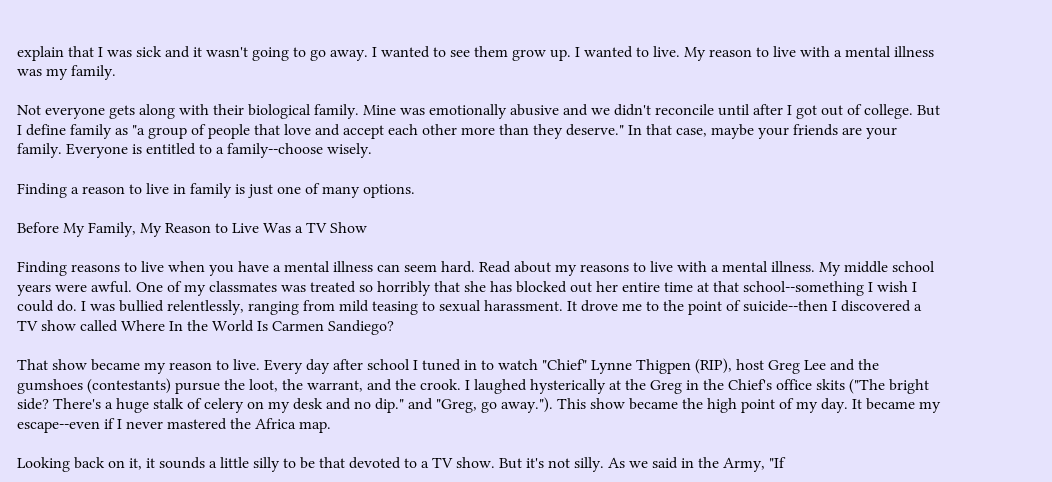explain that I was sick and it wasn't going to go away. I wanted to see them grow up. I wanted to live. My reason to live with a mental illness was my family.

Not everyone gets along with their biological family. Mine was emotionally abusive and we didn't reconcile until after I got out of college. But I define family as "a group of people that love and accept each other more than they deserve." In that case, maybe your friends are your family. Everyone is entitled to a family--choose wisely.

Finding a reason to live in family is just one of many options.

Before My Family, My Reason to Live Was a TV Show

Finding reasons to live when you have a mental illness can seem hard. Read about my reasons to live with a mental illness. My middle school years were awful. One of my classmates was treated so horribly that she has blocked out her entire time at that school--something I wish I could do. I was bullied relentlessly, ranging from mild teasing to sexual harassment. It drove me to the point of suicide--then I discovered a TV show called Where In the World Is Carmen Sandiego?

That show became my reason to live. Every day after school I tuned in to watch "Chief" Lynne Thigpen (RIP), host Greg Lee and the gumshoes (contestants) pursue the loot, the warrant, and the crook. I laughed hysterically at the Greg in the Chief's office skits ("The bright side? There's a huge stalk of celery on my desk and no dip." and "Greg, go away."). This show became the high point of my day. It became my escape--even if I never mastered the Africa map.

Looking back on it, it sounds a little silly to be that devoted to a TV show. But it's not silly. As we said in the Army, "If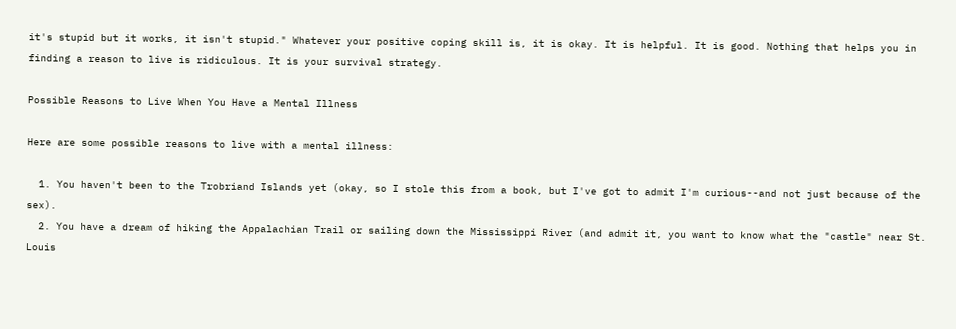it's stupid but it works, it isn't stupid." Whatever your positive coping skill is, it is okay. It is helpful. It is good. Nothing that helps you in finding a reason to live is ridiculous. It is your survival strategy.

Possible Reasons to Live When You Have a Mental Illness

Here are some possible reasons to live with a mental illness:

  1. You haven't been to the Trobriand Islands yet (okay, so I stole this from a book, but I've got to admit I'm curious--and not just because of the sex).
  2. You have a dream of hiking the Appalachian Trail or sailing down the Mississippi River (and admit it, you want to know what the "castle" near St. Louis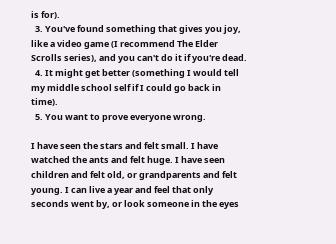is for).
  3. You've found something that gives you joy, like a video game (I recommend The Elder Scrolls series), and you can't do it if you're dead.
  4. It might get better (something I would tell my middle school self if I could go back in time).
  5. You want to prove everyone wrong.

I have seen the stars and felt small. I have watched the ants and felt huge. I have seen children and felt old, or grandparents and felt young. I can live a year and feel that only seconds went by, or look someone in the eyes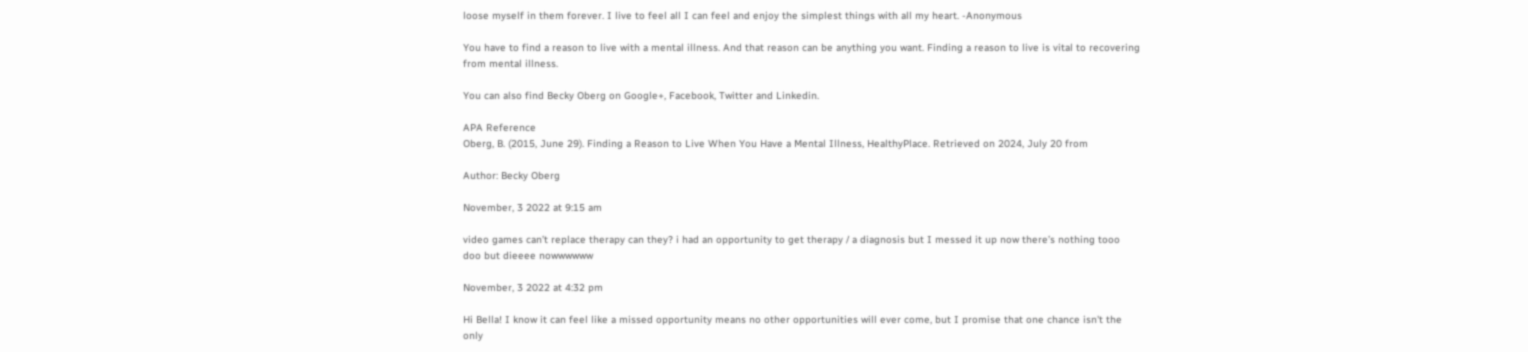loose myself in them forever. I live to feel all I can feel and enjoy the simplest things with all my heart. -Anonymous

You have to find a reason to live with a mental illness. And that reason can be anything you want. Finding a reason to live is vital to recovering from mental illness.

You can also find Becky Oberg on Google+, Facebook, Twitter and Linkedin.

APA Reference
Oberg, B. (2015, June 29). Finding a Reason to Live When You Have a Mental Illness, HealthyPlace. Retrieved on 2024, July 20 from

Author: Becky Oberg

November, 3 2022 at 9:15 am

video games can’t replace therapy can they? i had an opportunity to get therapy / a diagnosis but I messed it up now there’s nothing tooo doo but dieeee nowwwwww

November, 3 2022 at 4:32 pm

Hi Bella! I know it can feel like a missed opportunity means no other opportunities will ever come, but I promise that one chance isn't the only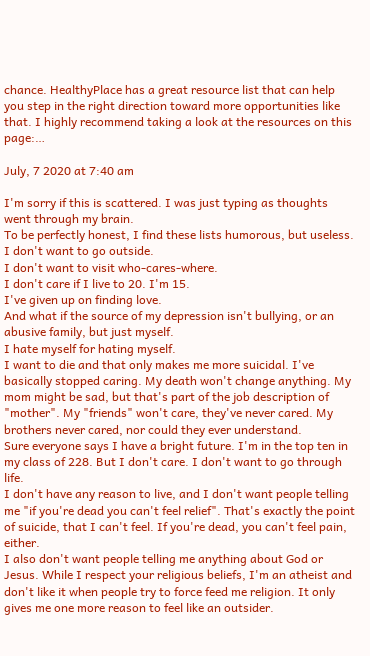chance. HealthyPlace has a great resource list that can help you step in the right direction toward more opportunities like that. I highly recommend taking a look at the resources on this page:…

July, 7 2020 at 7:40 am

I'm sorry if this is scattered. I was just typing as thoughts went through my brain.
To be perfectly honest, I find these lists humorous, but useless.
I don't want to go outside.
I don't want to visit who-cares-where.
I don't care if I live to 20. I'm 15.
I've given up on finding love.
And what if the source of my depression isn't bullying, or an abusive family, but just myself.
I hate myself for hating myself.
I want to die and that only makes me more suicidal. I've basically stopped caring. My death won't change anything. My mom might be sad, but that's part of the job description of "mother". My "friends" won't care, they've never cared. My brothers never cared, nor could they ever understand.
Sure everyone says I have a bright future. I'm in the top ten in my class of 228. But I don't care. I don't want to go through life.
I don't have any reason to live, and I don't want people telling me "if you're dead you can't feel relief". That's exactly the point of suicide, that I can't feel. If you're dead, you can't feel pain, either.
I also don't want people telling me anything about God or Jesus. While I respect your religious beliefs, I'm an atheist and don't like it when people try to force feed me religion. It only gives me one more reason to feel like an outsider.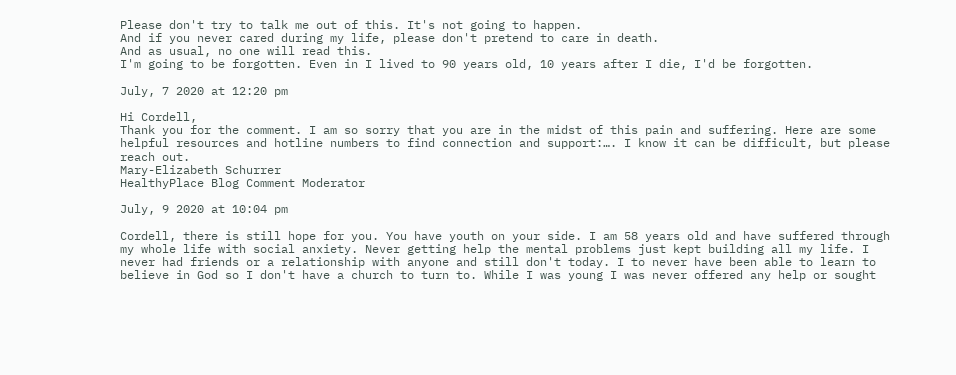Please don't try to talk me out of this. It's not going to happen.
And if you never cared during my life, please don't pretend to care in death.
And as usual, no one will read this.
I'm going to be forgotten. Even in I lived to 90 years old, 10 years after I die, I'd be forgotten.

July, 7 2020 at 12:20 pm

Hi Cordell,
Thank you for the comment. I am so sorry that you are in the midst of this pain and suffering. Here are some helpful resources and hotline numbers to find connection and support:…. I know it can be difficult, but please reach out.
Mary-Elizabeth Schurrer
HealthyPlace Blog Comment Moderator

July, 9 2020 at 10:04 pm

Cordell, there is still hope for you. You have youth on your side. I am 58 years old and have suffered through my whole life with social anxiety. Never getting help the mental problems just kept building all my life. I never had friends or a relationship with anyone and still don't today. I to never have been able to learn to believe in God so I don't have a church to turn to. While I was young I was never offered any help or sought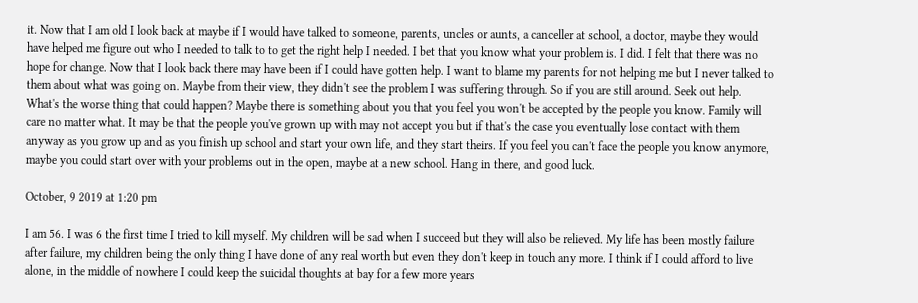it. Now that I am old I look back at maybe if I would have talked to someone, parents, uncles or aunts, a canceller at school, a doctor, maybe they would have helped me figure out who I needed to talk to to get the right help I needed. I bet that you know what your problem is. I did. I felt that there was no hope for change. Now that I look back there may have been if I could have gotten help. I want to blame my parents for not helping me but I never talked to them about what was going on. Maybe from their view, they didn't see the problem I was suffering through. So if you are still around. Seek out help. What's the worse thing that could happen? Maybe there is something about you that you feel you won't be accepted by the people you know. Family will care no matter what. It may be that the people you've grown up with may not accept you but if that's the case you eventually lose contact with them anyway as you grow up and as you finish up school and start your own life, and they start theirs. If you feel you can't face the people you know anymore, maybe you could start over with your problems out in the open, maybe at a new school. Hang in there, and good luck.

October, 9 2019 at 1:20 pm

I am 56. I was 6 the first time I tried to kill myself. My children will be sad when I succeed but they will also be relieved. My life has been mostly failure after failure, my children being the only thing I have done of any real worth but even they don't keep in touch any more. I think if I could afford to live alone, in the middle of nowhere I could keep the suicidal thoughts at bay for a few more years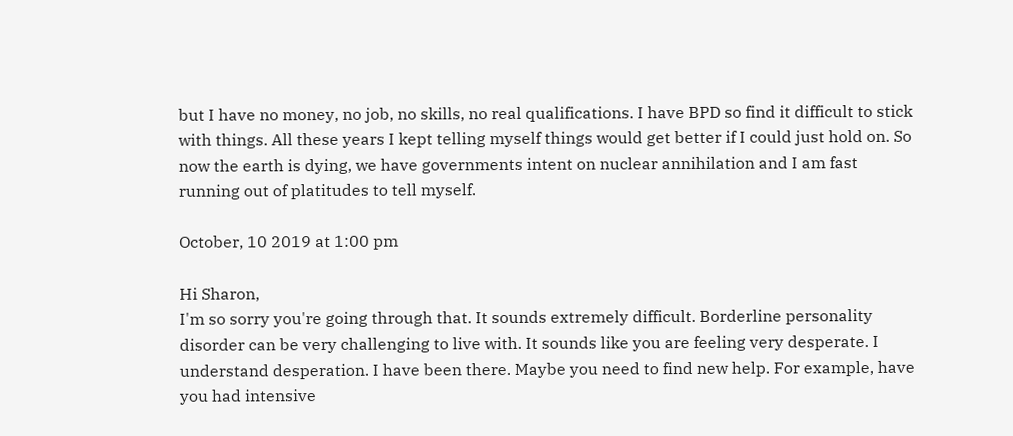but I have no money, no job, no skills, no real qualifications. I have BPD so find it difficult to stick with things. All these years I kept telling myself things would get better if I could just hold on. So now the earth is dying, we have governments intent on nuclear annihilation and I am fast running out of platitudes to tell myself.

October, 10 2019 at 1:00 pm

Hi Sharon,
I'm so sorry you're going through that. It sounds extremely difficult. Borderline personality disorder can be very challenging to live with. It sounds like you are feeling very desperate. I understand desperation. I have been there. Maybe you need to find new help. For example, have you had intensive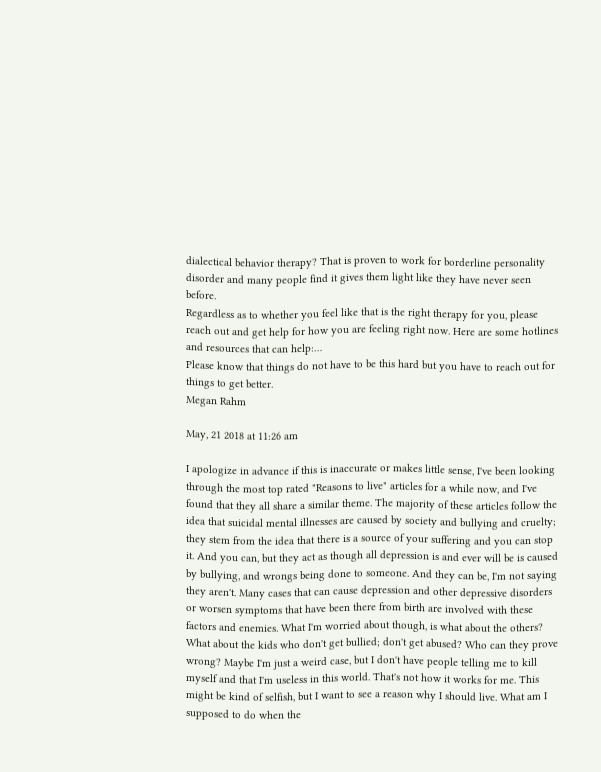dialectical behavior therapy? That is proven to work for borderline personality disorder and many people find it gives them light like they have never seen before.
Regardless as to whether you feel like that is the right therapy for you, please reach out and get help for how you are feeling right now. Here are some hotlines and resources that can help:…
Please know that things do not have to be this hard but you have to reach out for things to get better.
Megan Rahm

May, 21 2018 at 11:26 am

I apologize in advance if this is inaccurate or makes little sense, I've been looking through the most top rated "Reasons to live" articles for a while now, and I've found that they all share a similar theme. The majority of these articles follow the idea that suicidal mental illnesses are caused by society and bullying and cruelty; they stem from the idea that there is a source of your suffering and you can stop it. And you can, but they act as though all depression is and ever will be is caused by bullying, and wrongs being done to someone. And they can be, I'm not saying they aren't. Many cases that can cause depression and other depressive disorders or worsen symptoms that have been there from birth are involved with these factors and enemies. What I'm worried about though, is what about the others? What about the kids who don't get bullied; don't get abused? Who can they prove wrong? Maybe I'm just a weird case, but I don't have people telling me to kill myself and that I'm useless in this world. That's not how it works for me. This might be kind of selfish, but I want to see a reason why I should live. What am I supposed to do when the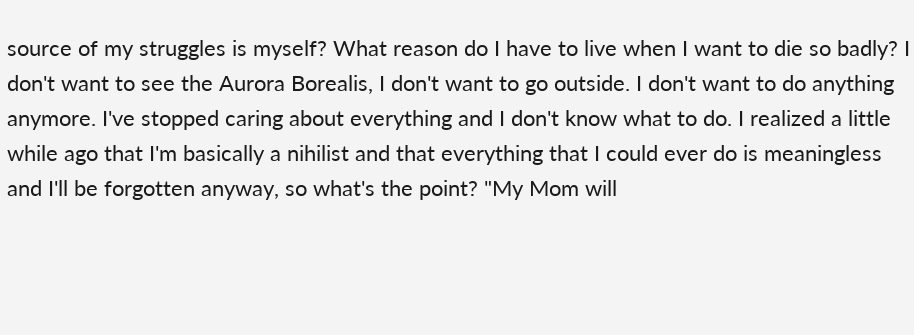source of my struggles is myself? What reason do I have to live when I want to die so badly? I don't want to see the Aurora Borealis, I don't want to go outside. I don't want to do anything anymore. I've stopped caring about everything and I don't know what to do. I realized a little while ago that I'm basically a nihilist and that everything that I could ever do is meaningless and I'll be forgotten anyway, so what's the point? "My Mom will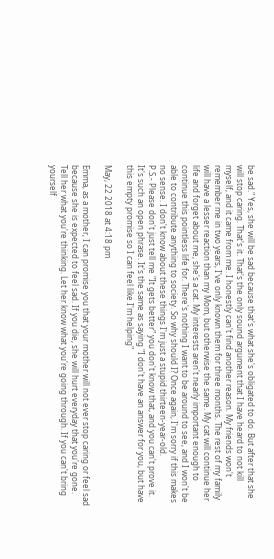be sad." Yes, she will be sad because that's what she's obligated to do. But after that she will stop caring. That's it. That's the only sound argument that I have heard to not kill myself, and it came from me. I honestly can't find another reason. My friends won't remember me in two years, I've only known them for three months. The rest of my family will have a lesser reaction than my Mom, but otherwise the same. My cat will continue her life and forget about me, she's a cat. My interests aren't nearly important enough to continue this pointless life for. There's nothing I want to be around to see, and I won't be able to contribute anything to society. So why should I? Once again, I'm sorry if this makes no sense. I don't know about these things I'm just a stupid thirteen-year-old.
P.S.- Please don't just tell me "It gets better" you don't know that, and you can't prove it. It's such an open phrase. It's the same as saying "I don't have an answer for you, but have this empty promise so I can feel like I'm helping"

May, 22 2018 at 4:18 pm

Emma, as a mother, I can promise you that your mother will not ever stop caring or feel sad because she is expected to feel sad. If you die, she will hurt everyday that you're gone. Tell her what you're thinking. Let her know what you're going through. If you can't bring yourself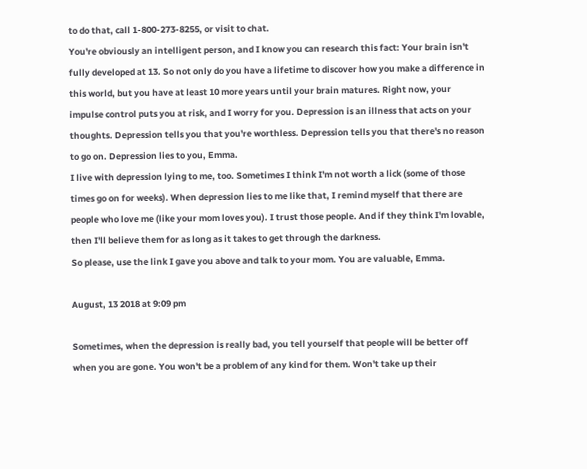to do that, call 1-800-273-8255, or visit to chat.
You're obviously an intelligent person, and I know you can research this fact: Your brain isn't fully developed at 13. So not only do you have a lifetime to discover how you make a difference in this world, but you have at least 10 more years until your brain matures. Right now, your impulse control puts you at risk, and I worry for you. Depression is an illness that acts on your thoughts. Depression tells you that you're worthless. Depression tells you that there's no reason to go on. Depression lies to you, Emma.
I live with depression lying to me, too. Sometimes I think I'm not worth a lick (some of those times go on for weeks). When depression lies to me like that, I remind myself that there are people who love me (like your mom loves you). I trust those people. And if they think I'm lovable, then I'll believe them for as long as it takes to get through the darkness.
So please, use the link I gave you above and talk to your mom. You are valuable, Emma.

August, 13 2018 at 9:09 pm

Sometimes, when the depression is really bad, you tell yourself that people will be better off when you are gone. You won't be a problem of any kind for them. Won't take up their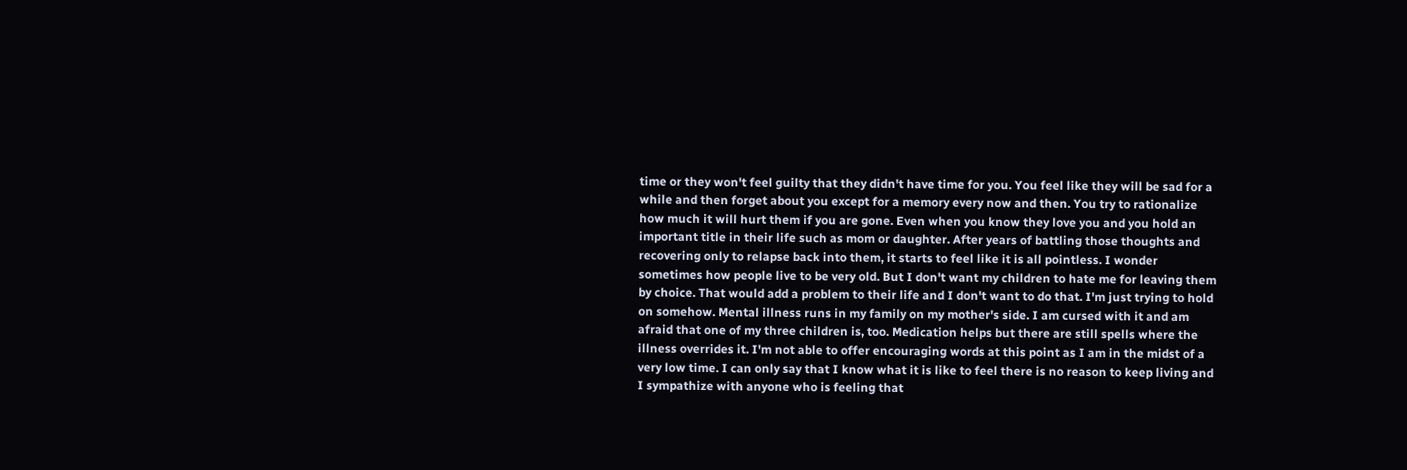time or they won't feel guilty that they didn't have time for you. You feel like they will be sad for a while and then forget about you except for a memory every now and then. You try to rationalize how much it will hurt them if you are gone. Even when you know they love you and you hold an important title in their life such as mom or daughter. After years of battling those thoughts and recovering only to relapse back into them, it starts to feel like it is all pointless. I wonder sometimes how people live to be very old. But I don't want my children to hate me for leaving them by choice. That would add a problem to their life and I don't want to do that. I'm just trying to hold on somehow. Mental illness runs in my family on my mother's side. I am cursed with it and am afraid that one of my three children is, too. Medication helps but there are still spells where the illness overrides it. I'm not able to offer encouraging words at this point as I am in the midst of a very low time. I can only say that I know what it is like to feel there is no reason to keep living and I sympathize with anyone who is feeling that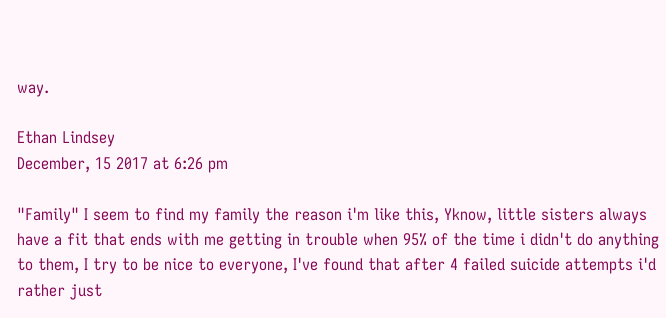way.

Ethan Lindsey
December, 15 2017 at 6:26 pm

"Family" I seem to find my family the reason i'm like this, Yknow, little sisters always have a fit that ends with me getting in trouble when 95% of the time i didn't do anything to them, I try to be nice to everyone, I've found that after 4 failed suicide attempts i'd rather just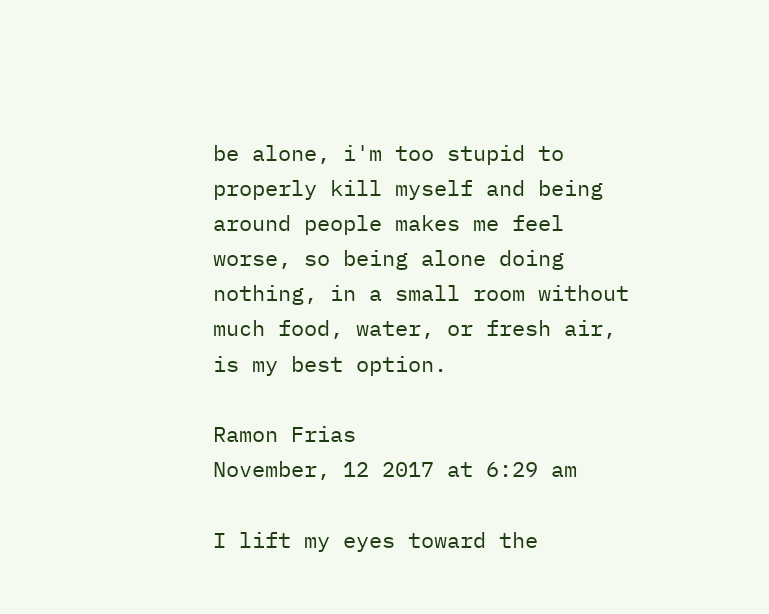be alone, i'm too stupid to properly kill myself and being around people makes me feel worse, so being alone doing nothing, in a small room without much food, water, or fresh air, is my best option.

Ramon Frias
November, 12 2017 at 6:29 am

I lift my eyes toward the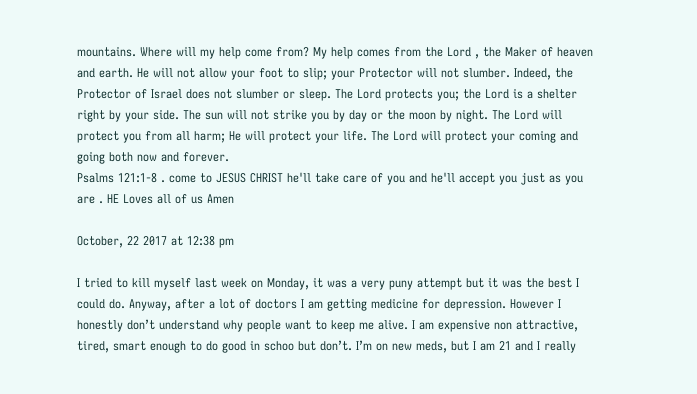mountains. Where will my help come from? My help comes from the Lord , the Maker of heaven and earth. He will not allow your foot to slip; your Protector will not slumber. Indeed, the Protector of Israel does not slumber or sleep. The Lord protects you; the Lord is a shelter right by your side. The sun will not strike you by day or the moon by night. The Lord will protect you from all harm; He will protect your life. The Lord will protect your coming and going both now and forever.
Psalms 121:1-8 . come to JESUS CHRIST he'll take care of you and he'll accept you just as you are . HE Loves all of us Amen

October, 22 2017 at 12:38 pm

I tried to kill myself last week on Monday, it was a very puny attempt but it was the best I could do. Anyway, after a lot of doctors I am getting medicine for depression. However I honestly don’t understand why people want to keep me alive. I am expensive non attractive, tired, smart enough to do good in schoo but don’t. I’m on new meds, but I am 21 and I really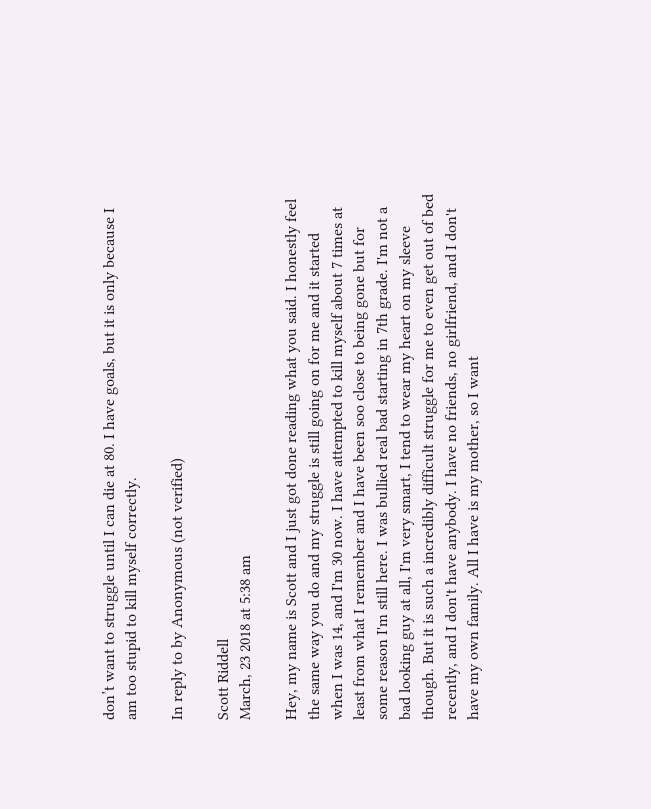don’t want to struggle until I can die at 80. I have goals, but it is only because I am too stupid to kill myself correctly.

In reply to by Anonymous (not verified)

Scott Riddell
March, 23 2018 at 5:38 am

Hey, my name is Scott and I just got done reading what you said. I honestly feel the same way you do and my struggle is still going on for me and it started when I was 14, and I'm 30 now. I have attempted to kill myself about 7 times at least from what I remember and I have been soo close to being gone but for some reason I'm still here. I was bullied real bad starting in 7th grade. I'm not a bad looking guy at all, I'm very smart, I tend to wear my heart on my sleeve though. But it is such a incredibly difficult struggle for me to even get out of bed recently, and I don't have anybody. I have no friends, no girlfriend, and I don't have my own family. All I have is my mother, so I want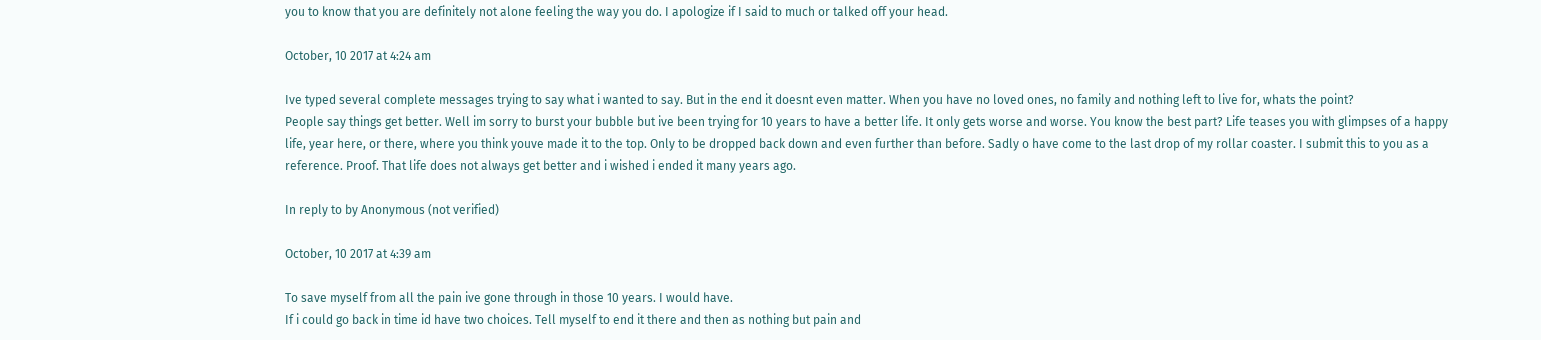you to know that you are definitely not alone feeling the way you do. I apologize if I said to much or talked off your head.

October, 10 2017 at 4:24 am

Ive typed several complete messages trying to say what i wanted to say. But in the end it doesnt even matter. When you have no loved ones, no family and nothing left to live for, whats the point?
People say things get better. Well im sorry to burst your bubble but ive been trying for 10 years to have a better life. It only gets worse and worse. You know the best part? Life teases you with glimpses of a happy life, year here, or there, where you think youve made it to the top. Only to be dropped back down and even further than before. Sadly o have come to the last drop of my rollar coaster. I submit this to you as a reference. Proof. That life does not always get better and i wished i ended it many years ago.

In reply to by Anonymous (not verified)

October, 10 2017 at 4:39 am

To save myself from all the pain ive gone through in those 10 years. I would have.
If i could go back in time id have two choices. Tell myself to end it there and then as nothing but pain and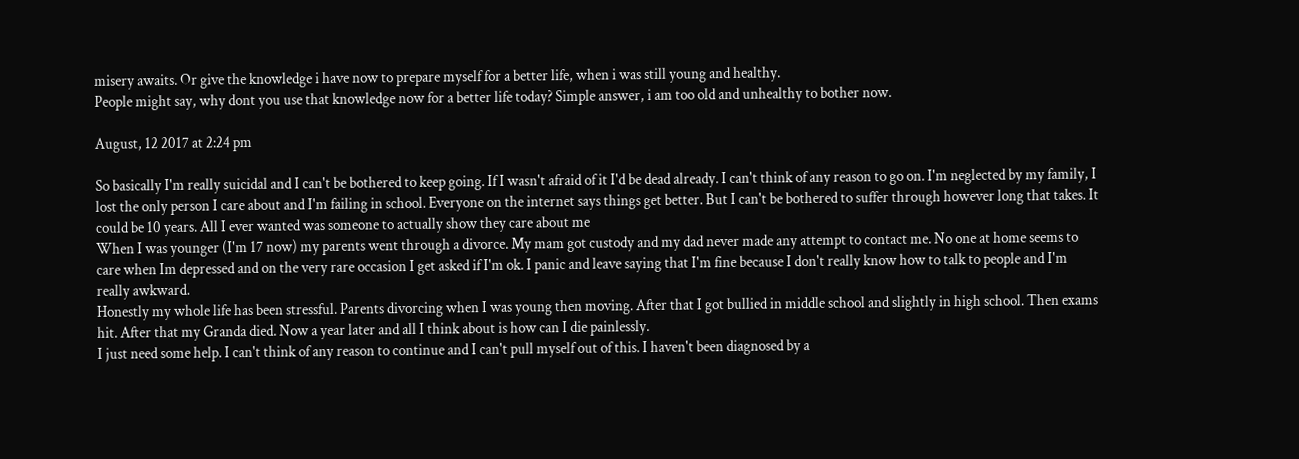misery awaits. Or give the knowledge i have now to prepare myself for a better life, when i was still young and healthy.
People might say, why dont you use that knowledge now for a better life today? Simple answer, i am too old and unhealthy to bother now.

August, 12 2017 at 2:24 pm

So basically I'm really suicidal and I can't be bothered to keep going. If I wasn't afraid of it I'd be dead already. I can't think of any reason to go on. I'm neglected by my family, I lost the only person I care about and I'm failing in school. Everyone on the internet says things get better. But I can't be bothered to suffer through however long that takes. It could be 10 years. All I ever wanted was someone to actually show they care about me
When I was younger (I'm 17 now) my parents went through a divorce. My mam got custody and my dad never made any attempt to contact me. No one at home seems to care when Im depressed and on the very rare occasion I get asked if I'm ok. I panic and leave saying that I'm fine because I don't really know how to talk to people and I'm really awkward.
Honestly my whole life has been stressful. Parents divorcing when I was young then moving. After that I got bullied in middle school and slightly in high school. Then exams hit. After that my Granda died. Now a year later and all I think about is how can I die painlessly.
I just need some help. I can't think of any reason to continue and I can't pull myself out of this. I haven't been diagnosed by a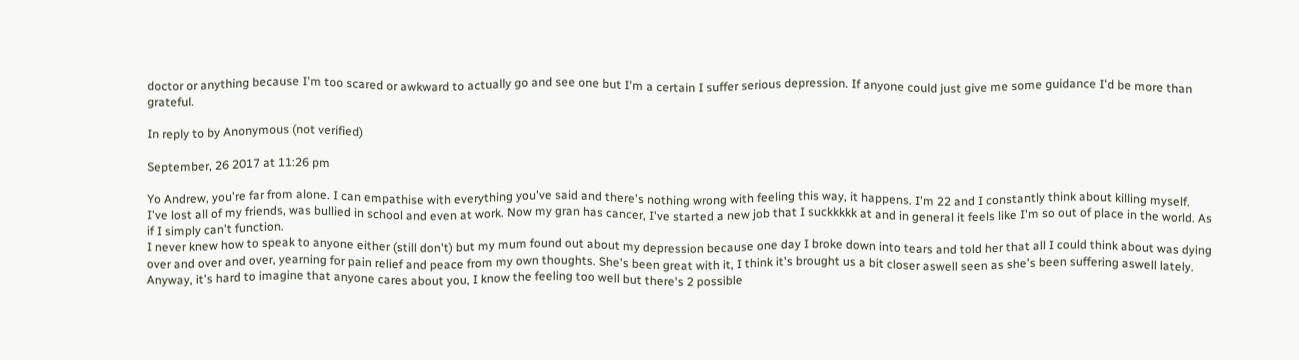doctor or anything because I'm too scared or awkward to actually go and see one but I'm a certain I suffer serious depression. If anyone could just give me some guidance I'd be more than grateful.

In reply to by Anonymous (not verified)

September, 26 2017 at 11:26 pm

Yo Andrew, you're far from alone. I can empathise with everything you've said and there's nothing wrong with feeling this way, it happens. I'm 22 and I constantly think about killing myself.
I've lost all of my friends, was bullied in school and even at work. Now my gran has cancer, I've started a new job that I suckkkkk at and in general it feels like I'm so out of place in the world. As if I simply can't function.
I never knew how to speak to anyone either (still don't) but my mum found out about my depression because one day I broke down into tears and told her that all I could think about was dying over and over and over, yearning for pain relief and peace from my own thoughts. She's been great with it, I think it's brought us a bit closer aswell seen as she's been suffering aswell lately.
Anyway, it's hard to imagine that anyone cares about you, I know the feeling too well but there's 2 possible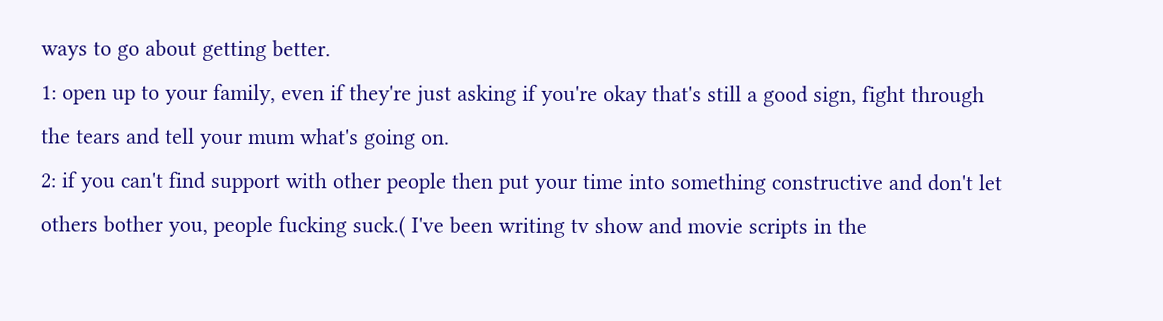ways to go about getting better.
1: open up to your family, even if they're just asking if you're okay that's still a good sign, fight through the tears and tell your mum what's going on.
2: if you can't find support with other people then put your time into something constructive and don't let others bother you, people fucking suck.( I've been writing tv show and movie scripts in the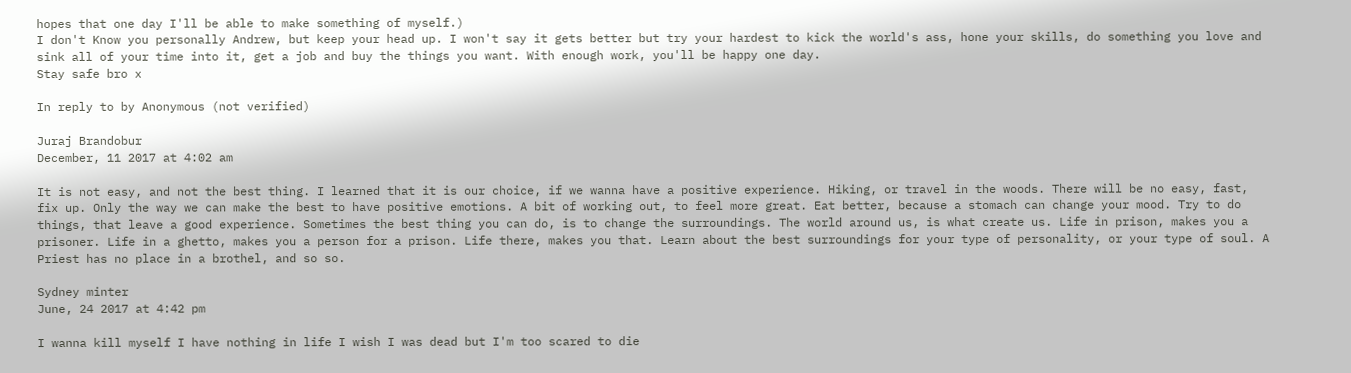hopes that one day I'll be able to make something of myself.)
I don't Know you personally Andrew, but keep your head up. I won't say it gets better but try your hardest to kick the world's ass, hone your skills, do something you love and sink all of your time into it, get a job and buy the things you want. With enough work, you'll be happy one day.
Stay safe bro x

In reply to by Anonymous (not verified)

Juraj Brandobur
December, 11 2017 at 4:02 am

It is not easy, and not the best thing. I learned that it is our choice, if we wanna have a positive experience. Hiking, or travel in the woods. There will be no easy, fast, fix up. Only the way we can make the best to have positive emotions. A bit of working out, to feel more great. Eat better, because a stomach can change your mood. Try to do things, that leave a good experience. Sometimes the best thing you can do, is to change the surroundings. The world around us, is what create us. Life in prison, makes you a prisoner. Life in a ghetto, makes you a person for a prison. Life there, makes you that. Learn about the best surroundings for your type of personality, or your type of soul. A Priest has no place in a brothel, and so so.

Sydney minter
June, 24 2017 at 4:42 pm

I wanna kill myself I have nothing in life I wish I was dead but I'm too scared to die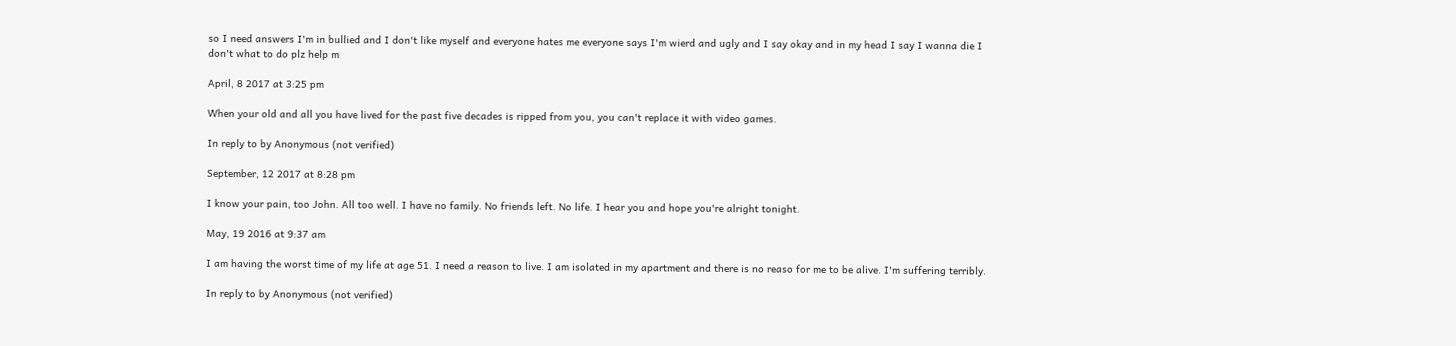so I need answers I'm in bullied and I don't like myself and everyone hates me everyone says I'm wierd and ugly and I say okay and in my head I say I wanna die I don't what to do plz help m

April, 8 2017 at 3:25 pm

When your old and all you have lived for the past five decades is ripped from you, you can't replace it with video games.

In reply to by Anonymous (not verified)

September, 12 2017 at 8:28 pm

I know your pain, too John. All too well. I have no family. No friends left. No life. I hear you and hope you're alright tonight.

May, 19 2016 at 9:37 am

I am having the worst time of my life at age 51. I need a reason to live. I am isolated in my apartment and there is no reaso for me to be alive. I'm suffering terribly.

In reply to by Anonymous (not verified)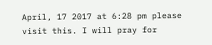April, 17 2017 at 6:28 pm please visit this. I will pray for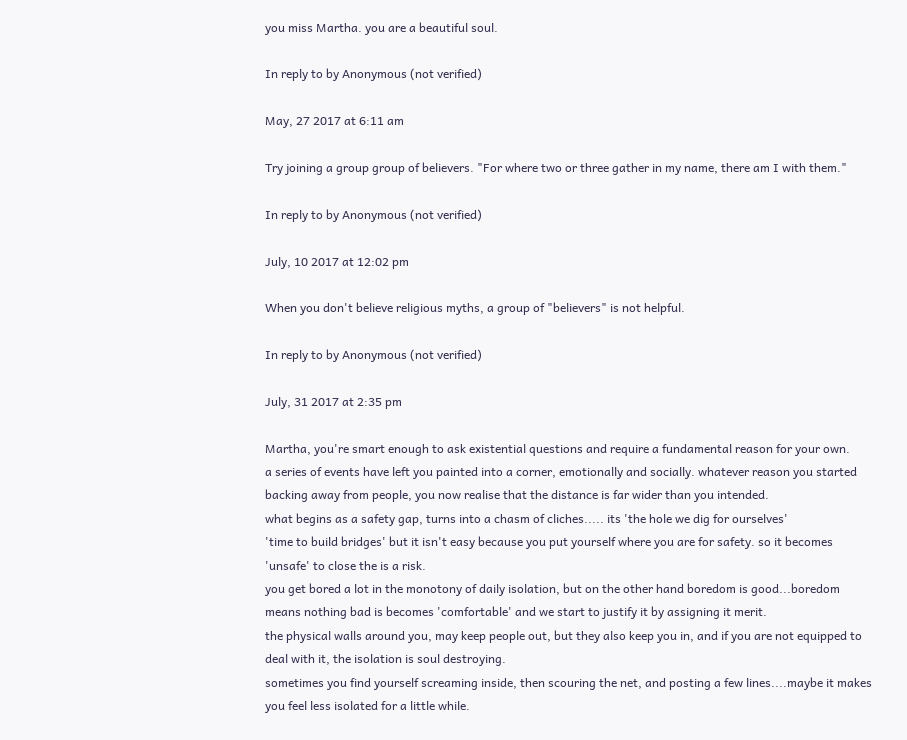you miss Martha. you are a beautiful soul.

In reply to by Anonymous (not verified)

May, 27 2017 at 6:11 am

Try joining a group group of believers. "For where two or three gather in my name, there am I with them."

In reply to by Anonymous (not verified)

July, 10 2017 at 12:02 pm

When you don't believe religious myths, a group of "believers" is not helpful.

In reply to by Anonymous (not verified)

July, 31 2017 at 2:35 pm

Martha, you're smart enough to ask existential questions and require a fundamental reason for your own.
a series of events have left you painted into a corner, emotionally and socially. whatever reason you started backing away from people, you now realise that the distance is far wider than you intended.
what begins as a safety gap, turns into a chasm of cliches..... its 'the hole we dig for ourselves'
'time to build bridges' but it isn't easy because you put yourself where you are for safety. so it becomes 'unsafe' to close the is a risk.
you get bored a lot in the monotony of daily isolation, but on the other hand boredom is good...boredom means nothing bad is becomes 'comfortable' and we start to justify it by assigning it merit.
the physical walls around you, may keep people out, but they also keep you in, and if you are not equipped to deal with it, the isolation is soul destroying.
sometimes you find yourself screaming inside, then scouring the net, and posting a few lines....maybe it makes you feel less isolated for a little while.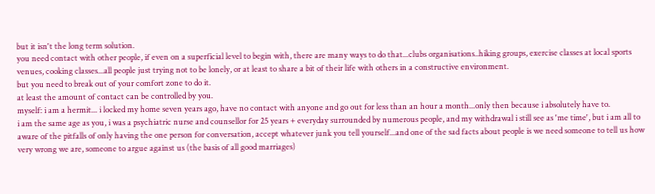but it isn't the long term solution.
you need contact with other people, if even on a superficial level to begin with, there are many ways to do that...clubs organisations..hiking groups, exercise classes at local sports venues, cooking classes...all people just trying not to be lonely, or at least to share a bit of their life with others in a constructive environment.
but you need to break out of your comfort zone to do it.
at least the amount of contact can be controlled by you.
myself: i am a hermit... i locked my home seven years ago, have no contact with anyone and go out for less than an hour a month...only then because i absolutely have to.
i am the same age as you, i was a psychiatric nurse and counsellor for 25 years + everyday surrounded by numerous people, and my withdrawal i still see as 'me time', but i am all to aware of the pitfalls of only having the one person for conversation, accept whatever junk you tell yourself...and one of the sad facts about people is we need someone to tell us how very wrong we are, someone to argue against us (the basis of all good marriages)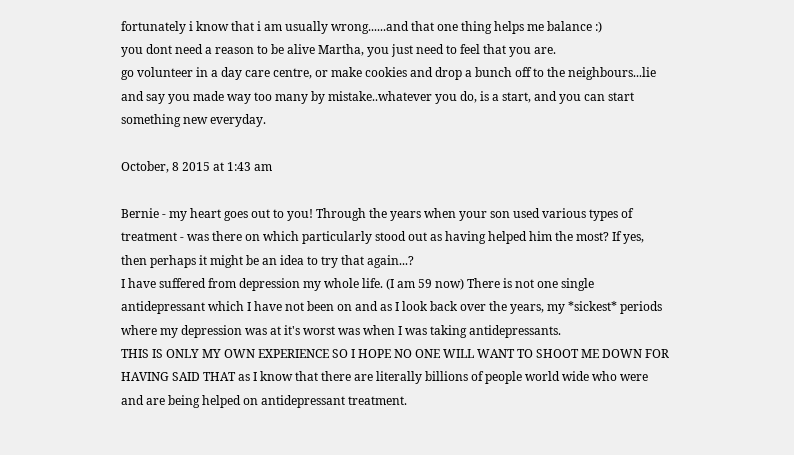fortunately i know that i am usually wrong......and that one thing helps me balance :)
you dont need a reason to be alive Martha, you just need to feel that you are.
go volunteer in a day care centre, or make cookies and drop a bunch off to the neighbours...lie and say you made way too many by mistake..whatever you do, is a start, and you can start something new everyday.

October, 8 2015 at 1:43 am

Bernie - my heart goes out to you! Through the years when your son used various types of treatment - was there on which particularly stood out as having helped him the most? If yes, then perhaps it might be an idea to try that again...?
I have suffered from depression my whole life. (I am 59 now) There is not one single antidepressant which I have not been on and as I look back over the years, my *sickest* periods where my depression was at it's worst was when I was taking antidepressants.
THIS IS ONLY MY OWN EXPERIENCE SO I HOPE NO ONE WILL WANT TO SHOOT ME DOWN FOR HAVING SAID THAT as I know that there are literally billions of people world wide who were and are being helped on antidepressant treatment.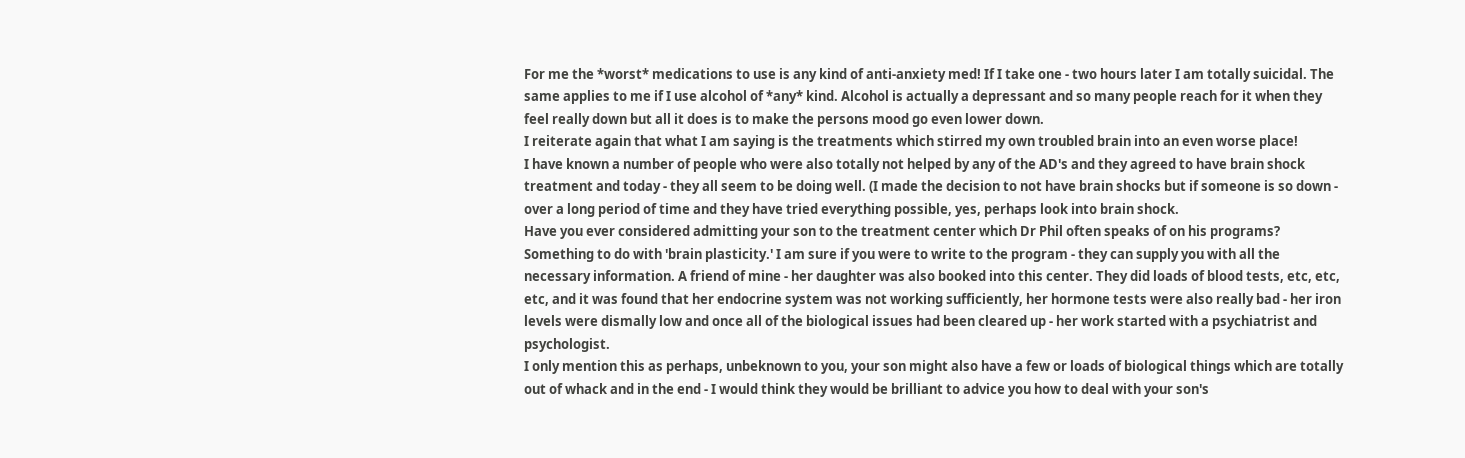For me the *worst* medications to use is any kind of anti-anxiety med! If I take one - two hours later I am totally suicidal. The same applies to me if I use alcohol of *any* kind. Alcohol is actually a depressant and so many people reach for it when they feel really down but all it does is to make the persons mood go even lower down.
I reiterate again that what I am saying is the treatments which stirred my own troubled brain into an even worse place!
I have known a number of people who were also totally not helped by any of the AD's and they agreed to have brain shock treatment and today - they all seem to be doing well. (I made the decision to not have brain shocks but if someone is so down - over a long period of time and they have tried everything possible, yes, perhaps look into brain shock.
Have you ever considered admitting your son to the treatment center which Dr Phil often speaks of on his programs? Something to do with 'brain plasticity.' I am sure if you were to write to the program - they can supply you with all the necessary information. A friend of mine - her daughter was also booked into this center. They did loads of blood tests, etc, etc, etc, and it was found that her endocrine system was not working sufficiently, her hormone tests were also really bad - her iron levels were dismally low and once all of the biological issues had been cleared up - her work started with a psychiatrist and psychologist.
I only mention this as perhaps, unbeknown to you, your son might also have a few or loads of biological things which are totally out of whack and in the end - I would think they would be brilliant to advice you how to deal with your son's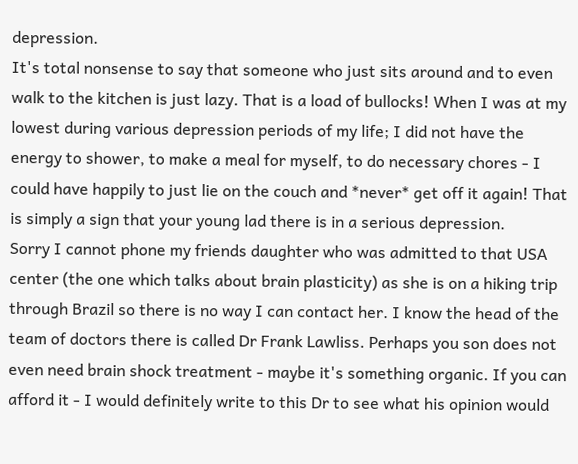depression.
It's total nonsense to say that someone who just sits around and to even walk to the kitchen is just lazy. That is a load of bullocks! When I was at my lowest during various depression periods of my life; I did not have the energy to shower, to make a meal for myself, to do necessary chores - I could have happily to just lie on the couch and *never* get off it again! That is simply a sign that your young lad there is in a serious depression.
Sorry I cannot phone my friends daughter who was admitted to that USA center (the one which talks about brain plasticity) as she is on a hiking trip through Brazil so there is no way I can contact her. I know the head of the team of doctors there is called Dr Frank Lawliss. Perhaps you son does not even need brain shock treatment - maybe it's something organic. If you can afford it - I would definitely write to this Dr to see what his opinion would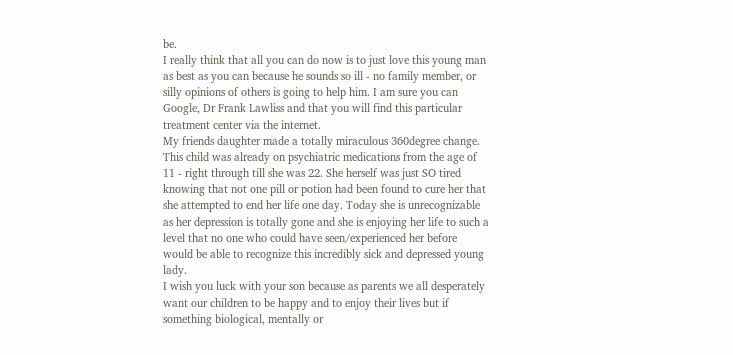be.
I really think that all you can do now is to just love this young man as best as you can because he sounds so ill - no family member, or silly opinions of others is going to help him. I am sure you can Google, Dr Frank Lawliss and that you will find this particular treatment center via the internet.
My friends daughter made a totally miraculous 360degree change. This child was already on psychiatric medications from the age of 11 - right through till she was 22. She herself was just SO tired knowing that not one pill or potion had been found to cure her that she attempted to end her life one day. Today she is unrecognizable as her depression is totally gone and she is enjoying her life to such a level that no one who could have seen/experienced her before would be able to recognize this incredibly sick and depressed young lady.
I wish you luck with your son because as parents we all desperately want our children to be happy and to enjoy their lives but if something biological, mentally or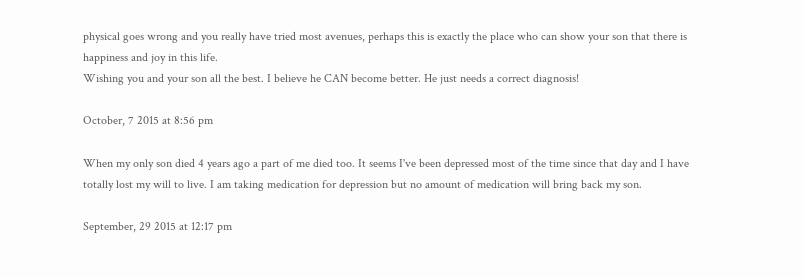physical goes wrong and you really have tried most avenues, perhaps this is exactly the place who can show your son that there is happiness and joy in this life.
Wishing you and your son all the best. I believe he CAN become better. He just needs a correct diagnosis!

October, 7 2015 at 8:56 pm

When my only son died 4 years ago a part of me died too. It seems I've been depressed most of the time since that day and I have totally lost my will to live. I am taking medication for depression but no amount of medication will bring back my son.

September, 29 2015 at 12:17 pm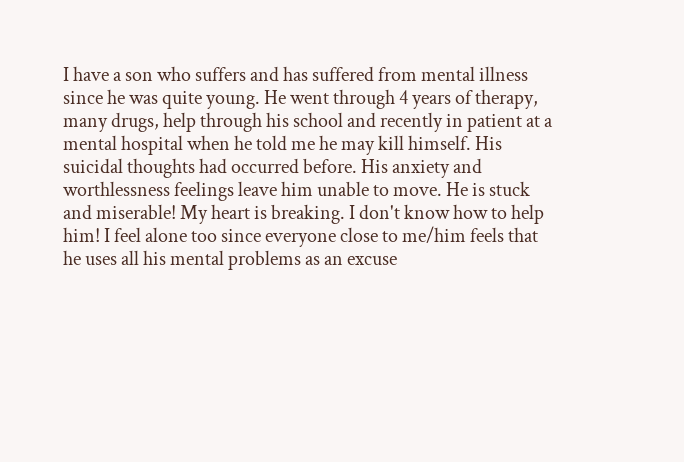I have a son who suffers and has suffered from mental illness since he was quite young. He went through 4 years of therapy, many drugs, help through his school and recently in patient at a mental hospital when he told me he may kill himself. His suicidal thoughts had occurred before. His anxiety and worthlessness feelings leave him unable to move. He is stuck and miserable! My heart is breaking. I don't know how to help him! I feel alone too since everyone close to me/him feels that he uses all his mental problems as an excuse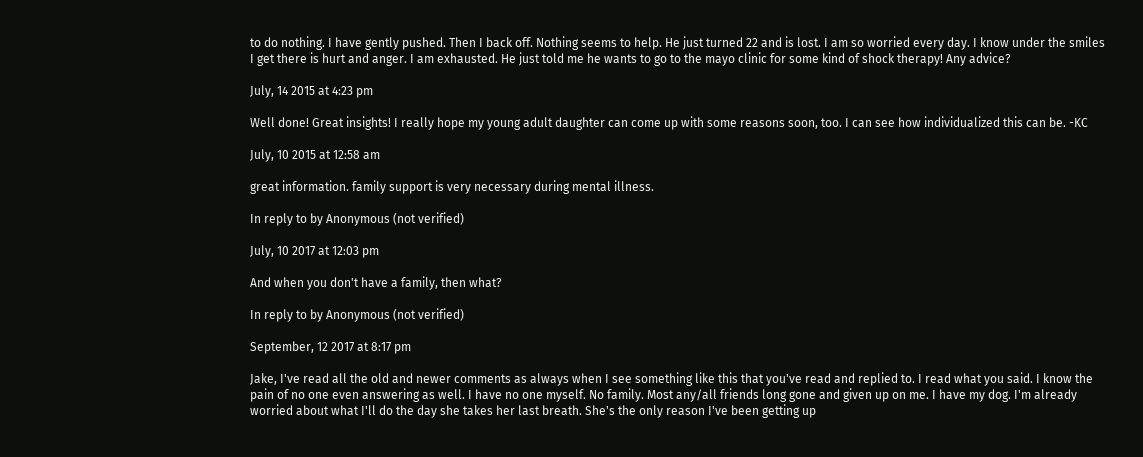to do nothing. I have gently pushed. Then I back off. Nothing seems to help. He just turned 22 and is lost. I am so worried every day. I know under the smiles I get there is hurt and anger. I am exhausted. He just told me he wants to go to the mayo clinic for some kind of shock therapy! Any advice?

July, 14 2015 at 4:23 pm

Well done! Great insights! I really hope my young adult daughter can come up with some reasons soon, too. I can see how individualized this can be. -KC

July, 10 2015 at 12:58 am

great information. family support is very necessary during mental illness.

In reply to by Anonymous (not verified)

July, 10 2017 at 12:03 pm

And when you don't have a family, then what?

In reply to by Anonymous (not verified)

September, 12 2017 at 8:17 pm

Jake, I've read all the old and newer comments as always when I see something like this that you've read and replied to. I read what you said. I know the pain of no one even answering as well. I have no one myself. No family. Most any/all friends long gone and given up on me. I have my dog. I'm already worried about what I'll do the day she takes her last breath. She's the only reason I've been getting up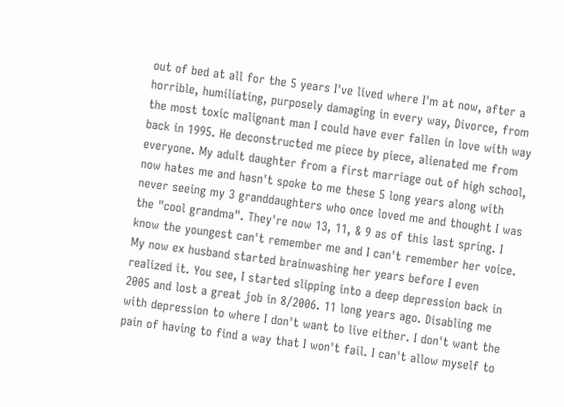out of bed at all for the 5 years I've lived where I'm at now, after a horrible, humiliating, purposely damaging in every way, Divorce, from the most toxic malignant man I could have ever fallen in love with way back in 1995. He deconstructed me piece by piece, alienated me from everyone. My adult daughter from a first marriage out of high school, now hates me and hasn't spoke to me these 5 long years along with never seeing my 3 granddaughters who once loved me and thought I was the "cool grandma". They're now 13, 11, & 9 as of this last spring. I know the youngest can't remember me and I can't remember her voice. My now ex husband started brainwashing her years before I even realized it. You see, I started slipping into a deep depression back in 2005 and lost a great job in 8/2006. 11 long years ago. Disabling me with depression to where I don't want to live either. I don't want the pain of having to find a way that I won't fail. I can't allow myself to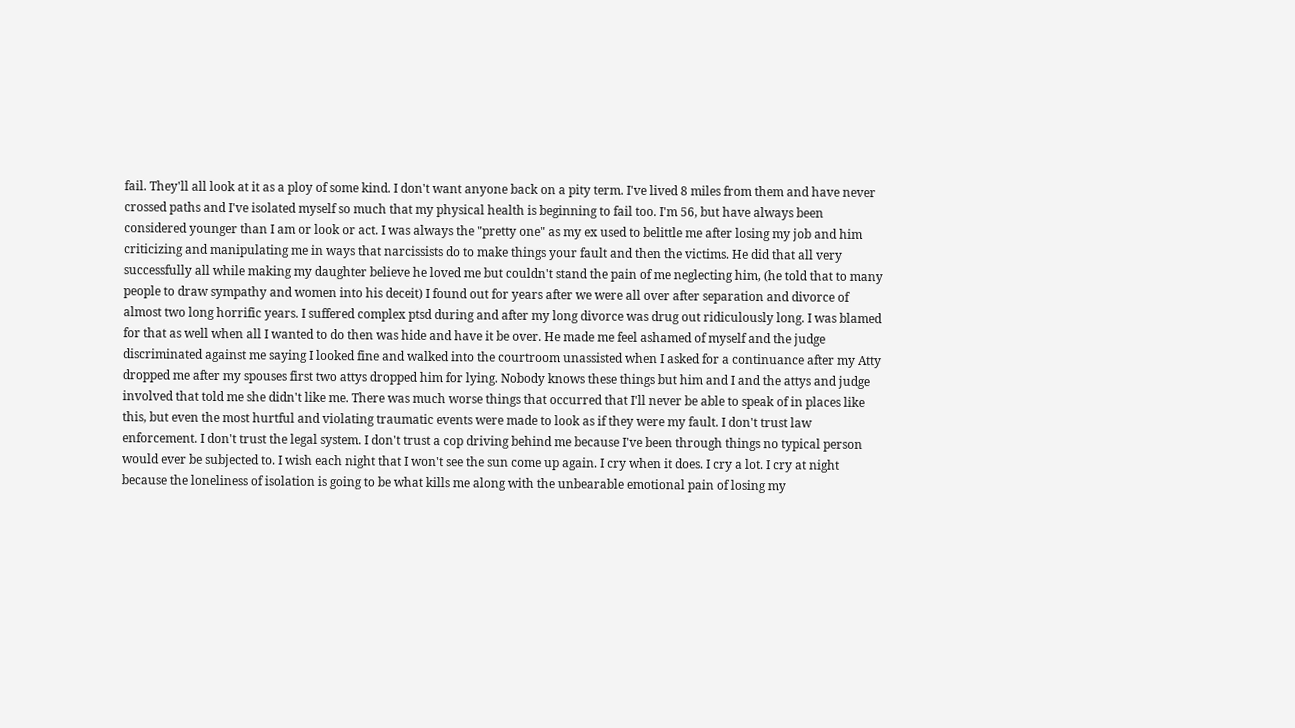fail. They'll all look at it as a ploy of some kind. I don't want anyone back on a pity term. I've lived 8 miles from them and have never crossed paths and I've isolated myself so much that my physical health is beginning to fail too. I'm 56, but have always been considered younger than I am or look or act. I was always the "pretty one" as my ex used to belittle me after losing my job and him criticizing and manipulating me in ways that narcissists do to make things your fault and then the victims. He did that all very successfully all while making my daughter believe he loved me but couldn't stand the pain of me neglecting him, (he told that to many people to draw sympathy and women into his deceit) I found out for years after we were all over after separation and divorce of almost two long horrific years. I suffered complex ptsd during and after my long divorce was drug out ridiculously long. I was blamed for that as well when all I wanted to do then was hide and have it be over. He made me feel ashamed of myself and the judge discriminated against me saying I looked fine and walked into the courtroom unassisted when I asked for a continuance after my Atty dropped me after my spouses first two attys dropped him for lying. Nobody knows these things but him and I and the attys and judge involved that told me she didn't like me. There was much worse things that occurred that I'll never be able to speak of in places like this, but even the most hurtful and violating traumatic events were made to look as if they were my fault. I don't trust law enforcement. I don't trust the legal system. I don't trust a cop driving behind me because I've been through things no typical person would ever be subjected to. I wish each night that I won't see the sun come up again. I cry when it does. I cry a lot. I cry at night because the loneliness of isolation is going to be what kills me along with the unbearable emotional pain of losing my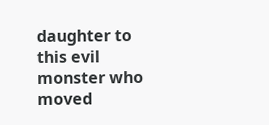daughter to this evil monster who moved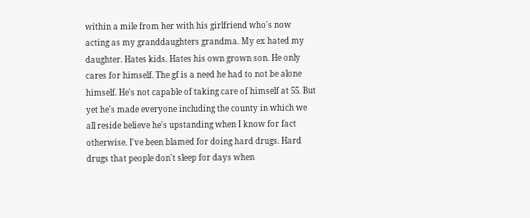within a mile from her with his girlfriend who's now acting as my granddaughters grandma. My ex hated my daughter. Hates kids. Hates his own grown son. He only cares for himself. The gf is a need he had to not be alone himself. He's not capable of taking care of himself at 55. But yet he's made everyone including the county in which we all reside believe he's upstanding when I know for fact otherwise. I've been blamed for doing hard drugs. Hard drugs that people don't sleep for days when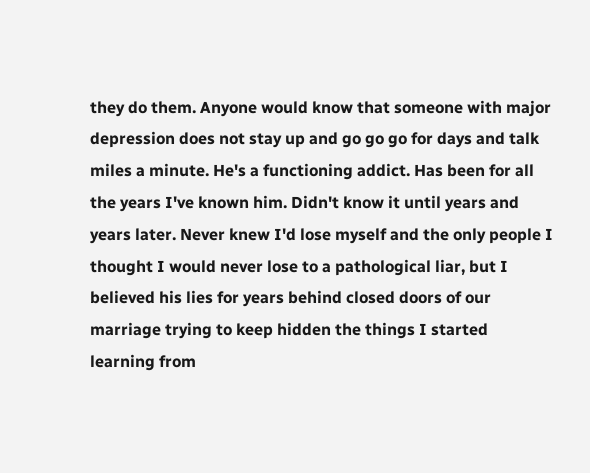they do them. Anyone would know that someone with major depression does not stay up and go go go for days and talk miles a minute. He's a functioning addict. Has been for all the years I've known him. Didn't know it until years and years later. Never knew I'd lose myself and the only people I thought I would never lose to a pathological liar, but I believed his lies for years behind closed doors of our marriage trying to keep hidden the things I started learning from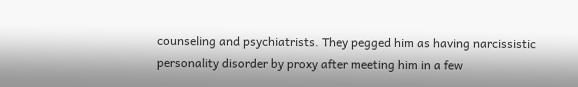counseling and psychiatrists. They pegged him as having narcissistic personality disorder by proxy after meeting him in a few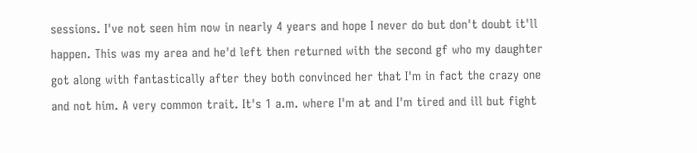sessions. I've not seen him now in nearly 4 years and hope I never do but don't doubt it'll happen. This was my area and he'd left then returned with the second gf who my daughter got along with fantastically after they both convinced her that I'm in fact the crazy one and not him. A very common trait. It's 1 a.m. where I'm at and I'm tired and ill but fight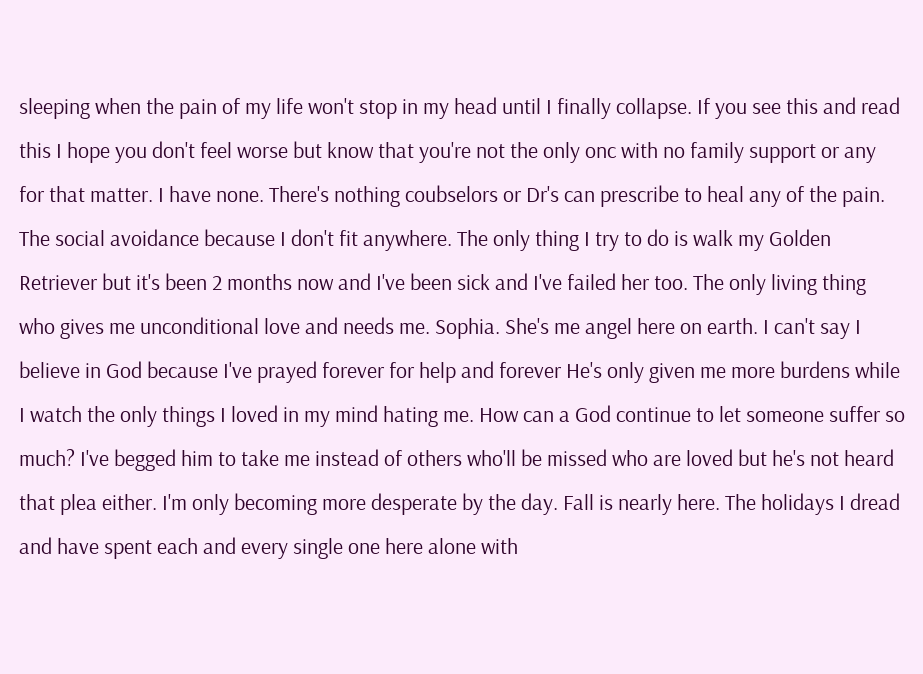sleeping when the pain of my life won't stop in my head until I finally collapse. If you see this and read this I hope you don't feel worse but know that you're not the only onc with no family support or any for that matter. I have none. There's nothing coubselors or Dr's can prescribe to heal any of the pain. The social avoidance because I don't fit anywhere. The only thing I try to do is walk my Golden Retriever but it's been 2 months now and I've been sick and I've failed her too. The only living thing who gives me unconditional love and needs me. Sophia. She's me angel here on earth. I can't say I believe in God because I've prayed forever for help and forever He's only given me more burdens while I watch the only things I loved in my mind hating me. How can a God continue to let someone suffer so much? I've begged him to take me instead of others who'll be missed who are loved but he's not heard that plea either. I'm only becoming more desperate by the day. Fall is nearly here. The holidays I dread and have spent each and every single one here alone with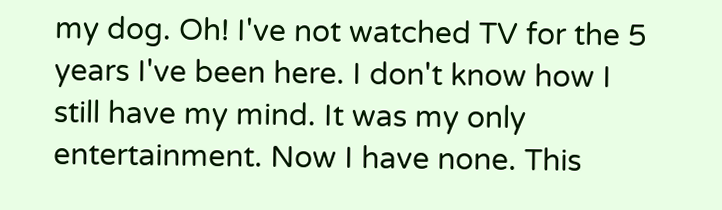my dog. Oh! I've not watched TV for the 5 years I've been here. I don't know how I still have my mind. It was my only entertainment. Now I have none. This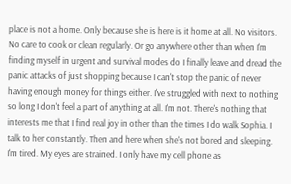place is not a home. Only because she is here is it home at all. No visitors. No care to cook or clean regularly. Or go anywhere other than when I'm finding myself in urgent and survival modes do I finally leave and dread the panic attacks of just shopping because I can't stop the panic of never having enough money for things either. I've struggled with next to nothing so long I don't feel a part of anything at all. I'm not. There's nothing that interests me that I find real joy in other than the times I do walk Sophia. I talk to her constantly. Then and here when she's not bored and sleeping.
I'm tired. My eyes are strained. I only have my cell phone as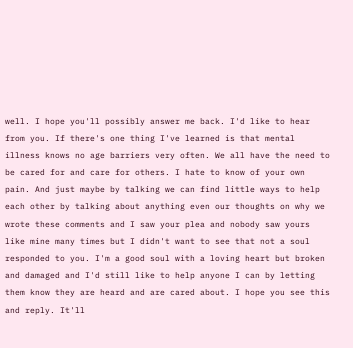well. I hope you'll possibly answer me back. I'd like to hear from you. If there's one thing I've learned is that mental illness knows no age barriers very often. We all have the need to be cared for and care for others. I hate to know of your own pain. And just maybe by talking we can find little ways to help each other by talking about anything even our thoughts on why we wrote these comments and I saw your plea and nobody saw yours like mine many times but I didn't want to see that not a soul responded to you. I'm a good soul with a loving heart but broken and damaged and I'd still like to help anyone I can by letting them know they are heard and are cared about. I hope you see this and reply. It'll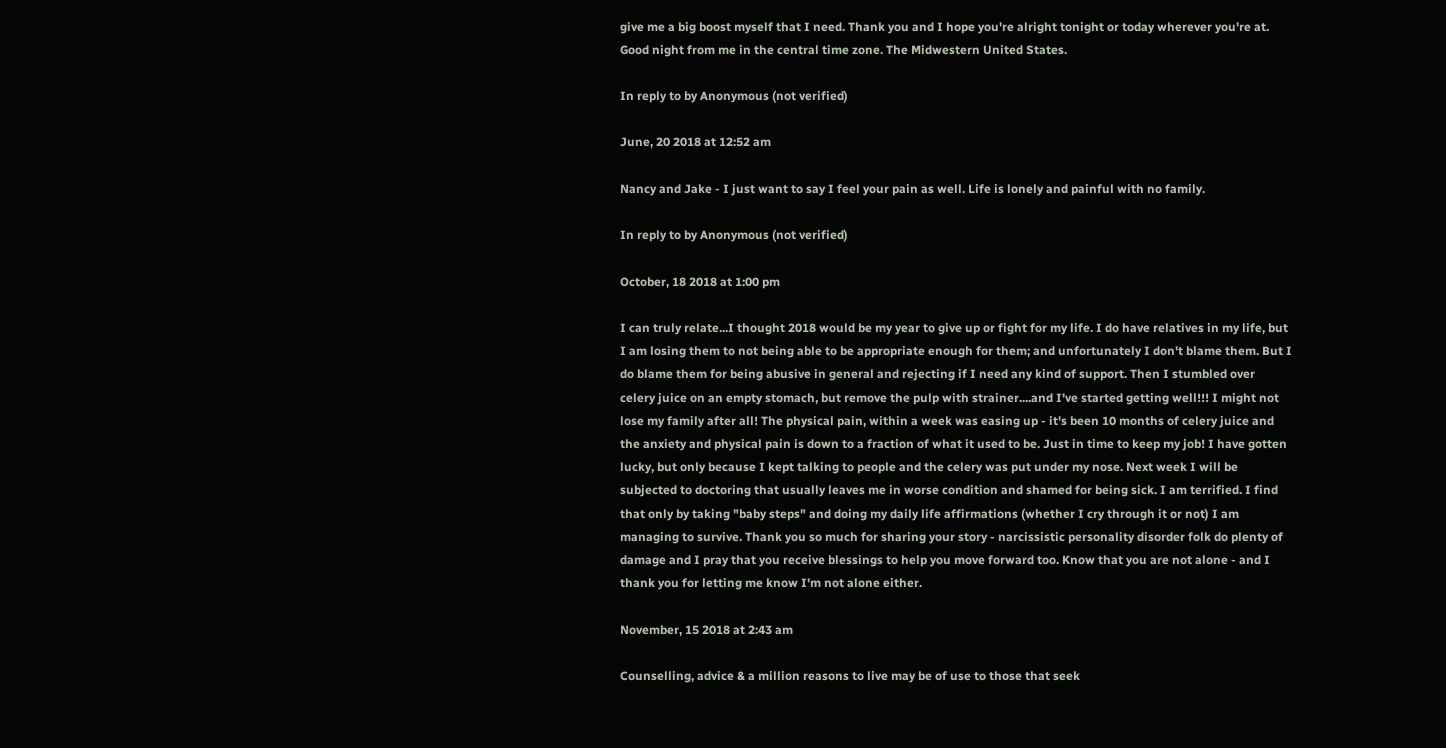give me a big boost myself that I need. Thank you and I hope you're alright tonight or today wherever you're at.
Good night from me in the central time zone. The Midwestern United States.

In reply to by Anonymous (not verified)

June, 20 2018 at 12:52 am

Nancy and Jake - I just want to say I feel your pain as well. Life is lonely and painful with no family.

In reply to by Anonymous (not verified)

October, 18 2018 at 1:00 pm

I can truly relate...I thought 2018 would be my year to give up or fight for my life. I do have relatives in my life, but I am losing them to not being able to be appropriate enough for them; and unfortunately I don't blame them. But I do blame them for being abusive in general and rejecting if I need any kind of support. Then I stumbled over celery juice on an empty stomach, but remove the pulp with strainer....and I've started getting well!!! I might not lose my family after all! The physical pain, within a week was easing up - it's been 10 months of celery juice and the anxiety and physical pain is down to a fraction of what it used to be. Just in time to keep my job! I have gotten lucky, but only because I kept talking to people and the celery was put under my nose. Next week I will be subjected to doctoring that usually leaves me in worse condition and shamed for being sick. I am terrified. I find that only by taking "baby steps" and doing my daily life affirmations (whether I cry through it or not) I am managing to survive. Thank you so much for sharing your story - narcissistic personality disorder folk do plenty of damage and I pray that you receive blessings to help you move forward too. Know that you are not alone - and I thank you for letting me know I'm not alone either.

November, 15 2018 at 2:43 am

Counselling, advice & a million reasons to live may be of use to those that seek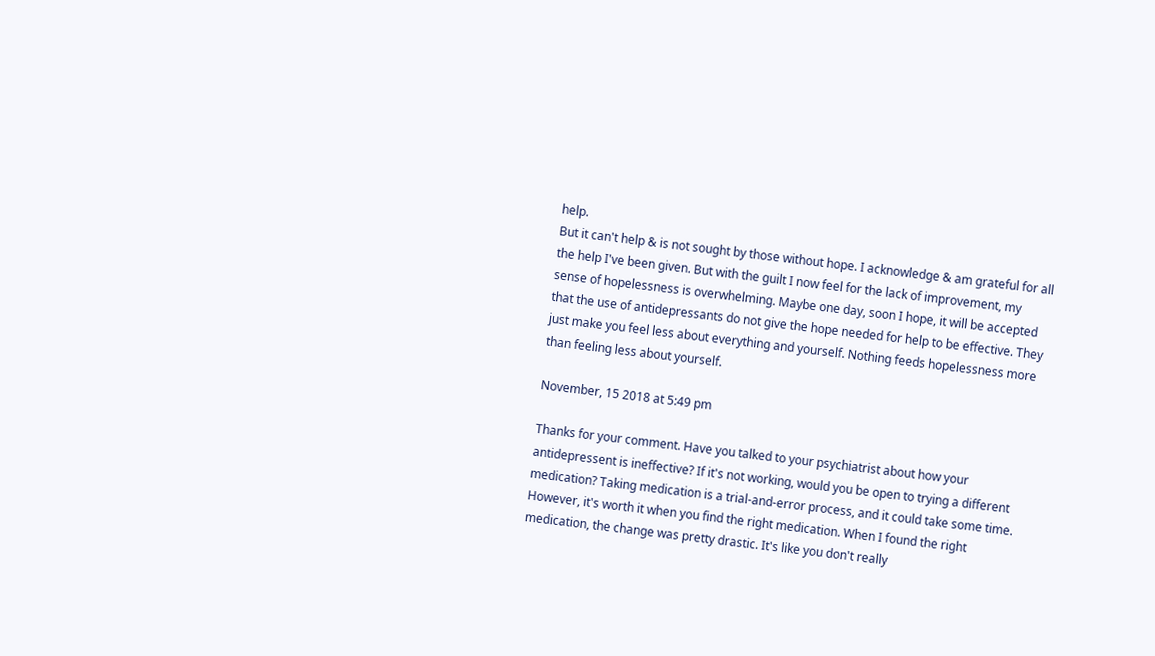help.
But it can't help & is not sought by those without hope. I acknowledge & am grateful for all the help I've been given. But with the guilt I now feel for the lack of improvement, my sense of hopelessness is overwhelming. Maybe one day, soon I hope, it will be accepted that the use of antidepressants do not give the hope needed for help to be effective. They just make you feel less about everything and yourself. Nothing feeds hopelessness more than feeling less about yourself.

November, 15 2018 at 5:49 pm

Thanks for your comment. Have you talked to your psychiatrist about how your antidepressent is ineffective? If it's not working, would you be open to trying a different medication? Taking medication is a trial-and-error process, and it could take some time. However, it's worth it when you find the right medication. When I found the right medication, the change was pretty drastic. It's like you don't really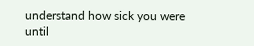understand how sick you were until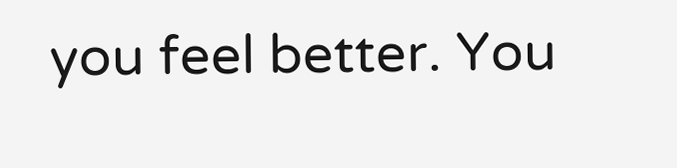you feel better. You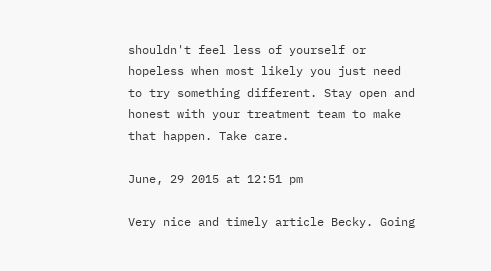shouldn't feel less of yourself or hopeless when most likely you just need to try something different. Stay open and honest with your treatment team to make that happen. Take care.

June, 29 2015 at 12:51 pm

Very nice and timely article Becky. Going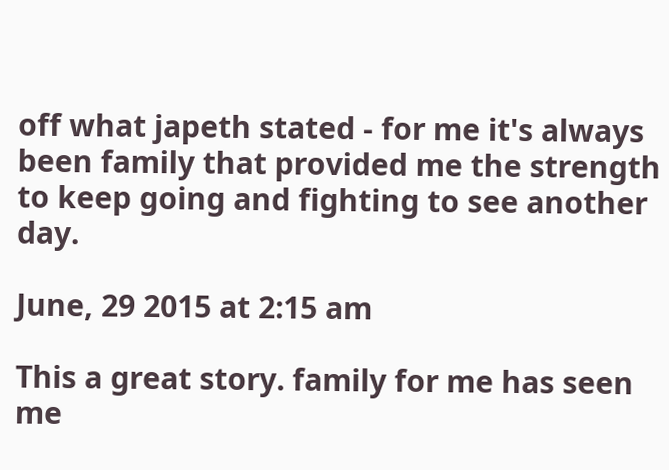off what japeth stated - for me it's always been family that provided me the strength to keep going and fighting to see another day.

June, 29 2015 at 2:15 am

This a great story. family for me has seen me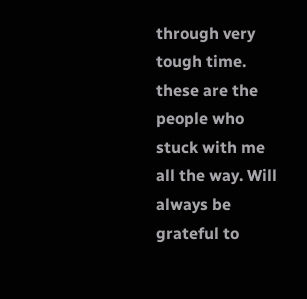through very tough time. these are the people who stuck with me all the way. Will always be grateful to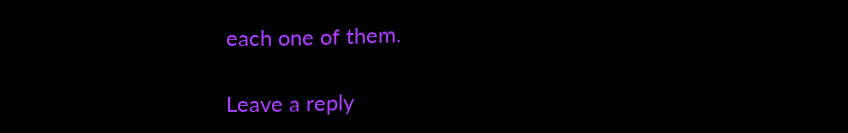each one of them.

Leave a reply